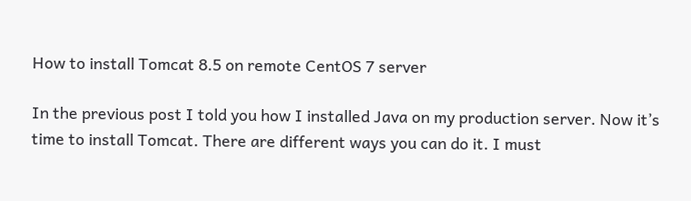How to install Tomcat 8.5 on remote CentOS 7 server

In the previous post I told you how I installed Java on my production server. Now it’s time to install Tomcat. There are different ways you can do it. I must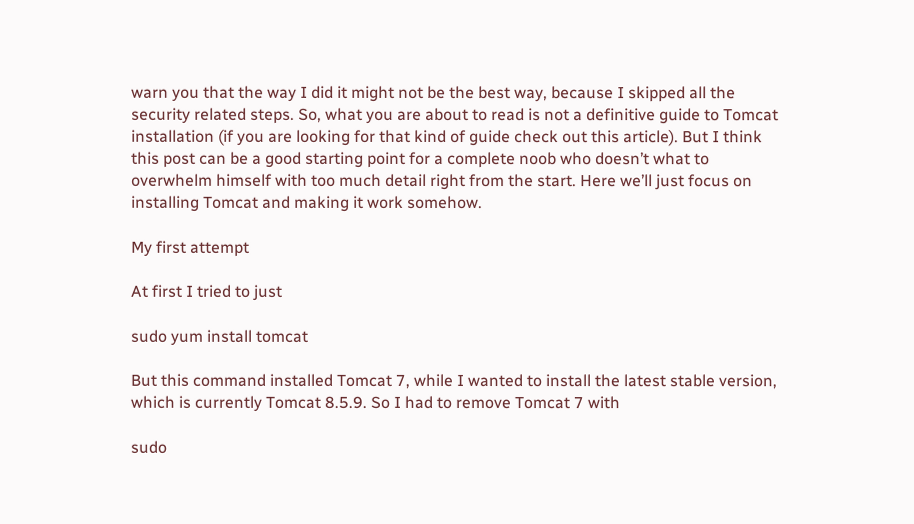warn you that the way I did it might not be the best way, because I skipped all the security related steps. So, what you are about to read is not a definitive guide to Tomcat installation (if you are looking for that kind of guide check out this article). But I think this post can be a good starting point for a complete noob who doesn’t what to overwhelm himself with too much detail right from the start. Here we’ll just focus on installing Tomcat and making it work somehow.

My first attempt

At first I tried to just

sudo yum install tomcat

But this command installed Tomcat 7, while I wanted to install the latest stable version, which is currently Tomcat 8.5.9. So I had to remove Tomcat 7 with

sudo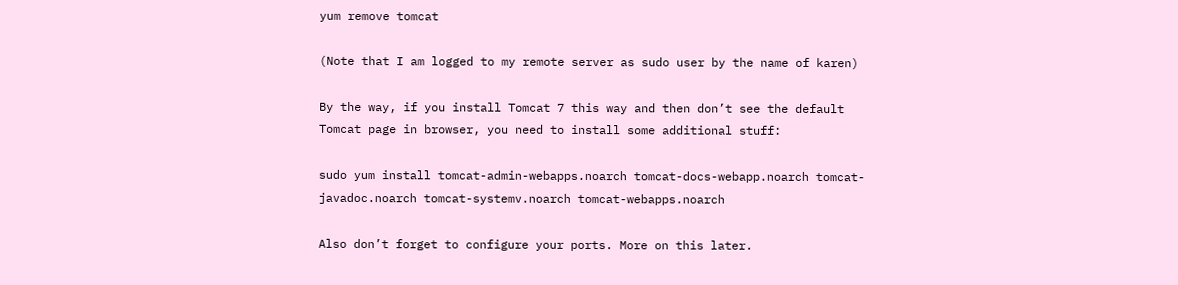yum remove tomcat

(Note that I am logged to my remote server as sudo user by the name of karen)

By the way, if you install Tomcat 7 this way and then don’t see the default Tomcat page in browser, you need to install some additional stuff:

sudo yum install tomcat-admin-webapps.noarch tomcat-docs-webapp.noarch tomcat-javadoc.noarch tomcat-systemv.noarch tomcat-webapps.noarch

Also don’t forget to configure your ports. More on this later.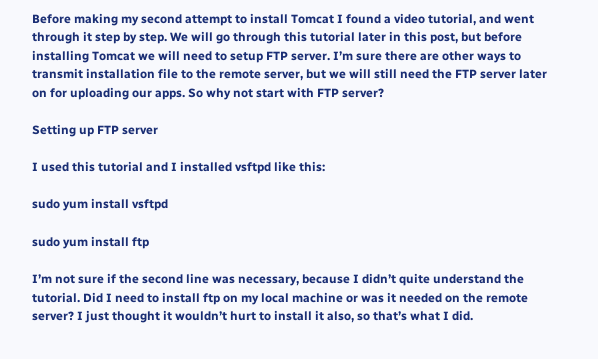Before making my second attempt to install Tomcat I found a video tutorial, and went through it step by step. We will go through this tutorial later in this post, but before installing Tomcat we will need to setup FTP server. I’m sure there are other ways to transmit installation file to the remote server, but we will still need the FTP server later on for uploading our apps. So why not start with FTP server?

Setting up FTP server

I used this tutorial and I installed vsftpd like this:

sudo yum install vsftpd

sudo yum install ftp

I’m not sure if the second line was necessary, because I didn’t quite understand the tutorial. Did I need to install ftp on my local machine or was it needed on the remote server? I just thought it wouldn’t hurt to install it also, so that’s what I did.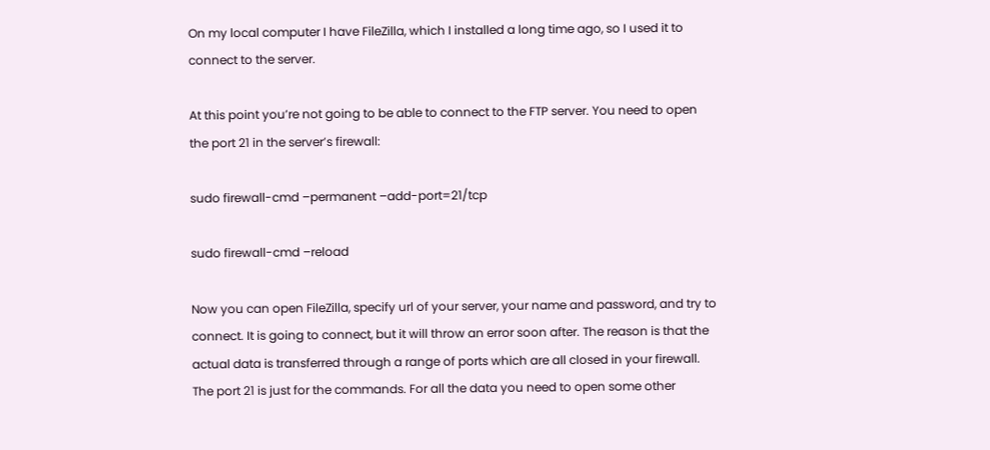On my local computer I have FileZilla, which I installed a long time ago, so I used it to connect to the server.

At this point you’re not going to be able to connect to the FTP server. You need to open the port 21 in the server’s firewall:

sudo firewall-cmd –permanent –add-port=21/tcp

sudo firewall-cmd –reload

Now you can open FileZilla, specify url of your server, your name and password, and try to connect. It is going to connect, but it will throw an error soon after. The reason is that the actual data is transferred through a range of ports which are all closed in your firewall. The port 21 is just for the commands. For all the data you need to open some other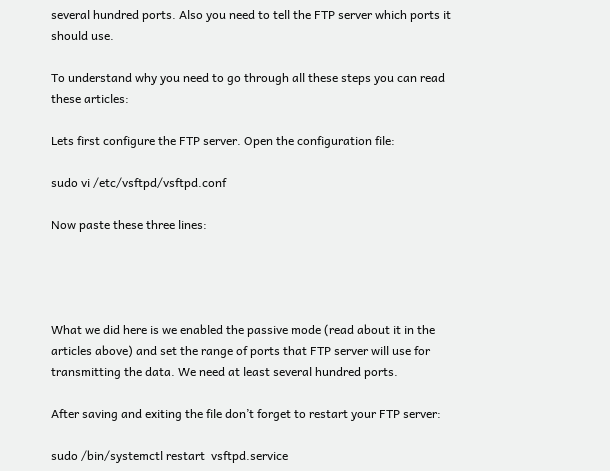several hundred ports. Also you need to tell the FTP server which ports it should use.

To understand why you need to go through all these steps you can read these articles:

Lets first configure the FTP server. Open the configuration file:

sudo vi /etc/vsftpd/vsftpd.conf

Now paste these three lines:




What we did here is we enabled the passive mode (read about it in the articles above) and set the range of ports that FTP server will use for transmitting the data. We need at least several hundred ports.

After saving and exiting the file don’t forget to restart your FTP server:

sudo /bin/systemctl restart  vsftpd.service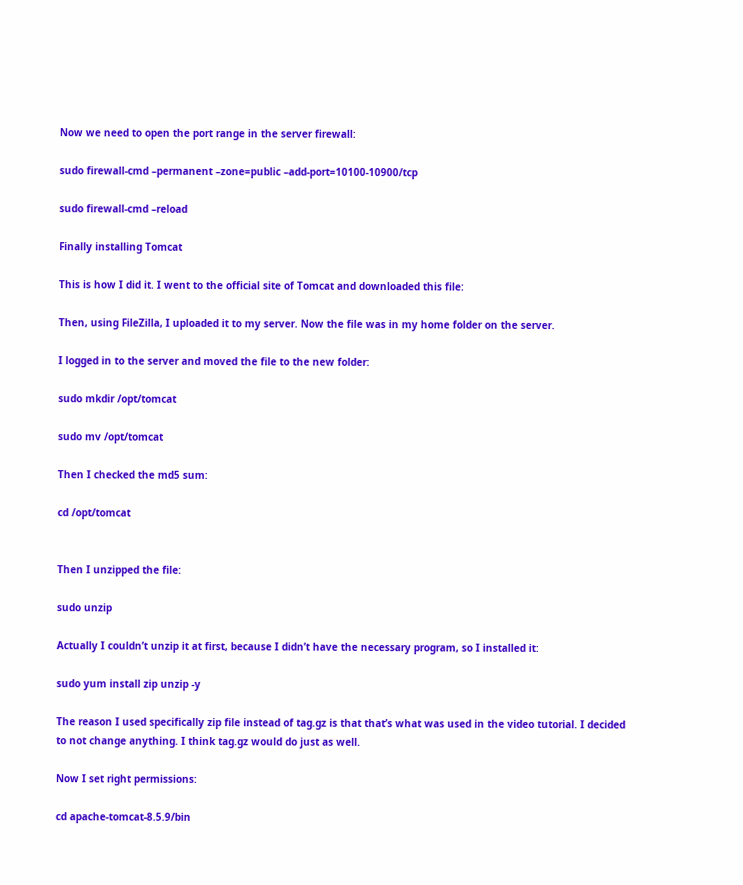Now we need to open the port range in the server firewall:

sudo firewall-cmd –permanent –zone=public –add-port=10100-10900/tcp

sudo firewall-cmd –reload

Finally installing Tomcat

This is how I did it. I went to the official site of Tomcat and downloaded this file:

Then, using FileZilla, I uploaded it to my server. Now the file was in my home folder on the server.

I logged in to the server and moved the file to the new folder:

sudo mkdir /opt/tomcat

sudo mv /opt/tomcat

Then I checked the md5 sum:

cd /opt/tomcat


Then I unzipped the file:

sudo unzip

Actually I couldn’t unzip it at first, because I didn’t have the necessary program, so I installed it:

sudo yum install zip unzip -y

The reason I used specifically zip file instead of tag.gz is that that’s what was used in the video tutorial. I decided to not change anything. I think tag.gz would do just as well.

Now I set right permissions:

cd apache-tomcat-8.5.9/bin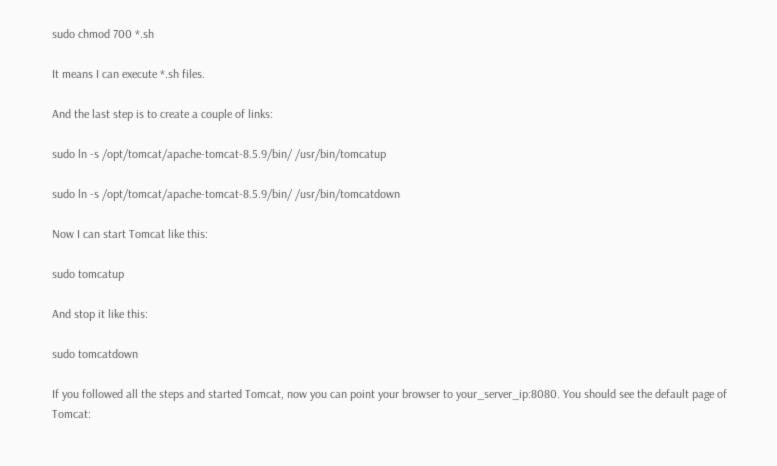sudo chmod 700 *.sh

It means I can execute *.sh files.

And the last step is to create a couple of links:

sudo ln -s /opt/tomcat/apache-tomcat-8.5.9/bin/ /usr/bin/tomcatup

sudo ln -s /opt/tomcat/apache-tomcat-8.5.9/bin/ /usr/bin/tomcatdown

Now I can start Tomcat like this:

sudo tomcatup

And stop it like this:

sudo tomcatdown

If you followed all the steps and started Tomcat, now you can point your browser to your_server_ip:8080. You should see the default page of Tomcat: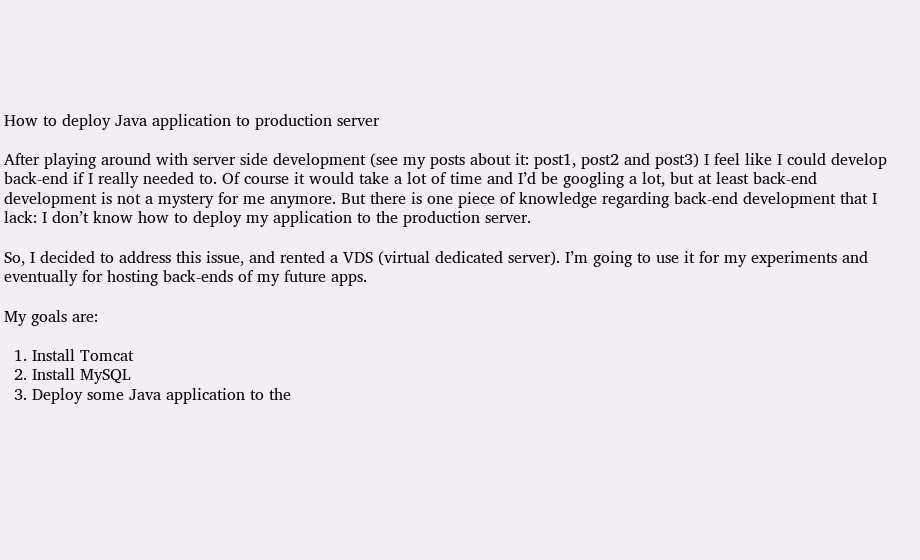How to deploy Java application to production server

After playing around with server side development (see my posts about it: post1, post2 and post3) I feel like I could develop back-end if I really needed to. Of course it would take a lot of time and I’d be googling a lot, but at least back-end development is not a mystery for me anymore. But there is one piece of knowledge regarding back-end development that I lack: I don’t know how to deploy my application to the production server.

So, I decided to address this issue, and rented a VDS (virtual dedicated server). I’m going to use it for my experiments and eventually for hosting back-ends of my future apps.

My goals are:

  1. Install Tomcat
  2. Install MySQL
  3. Deploy some Java application to the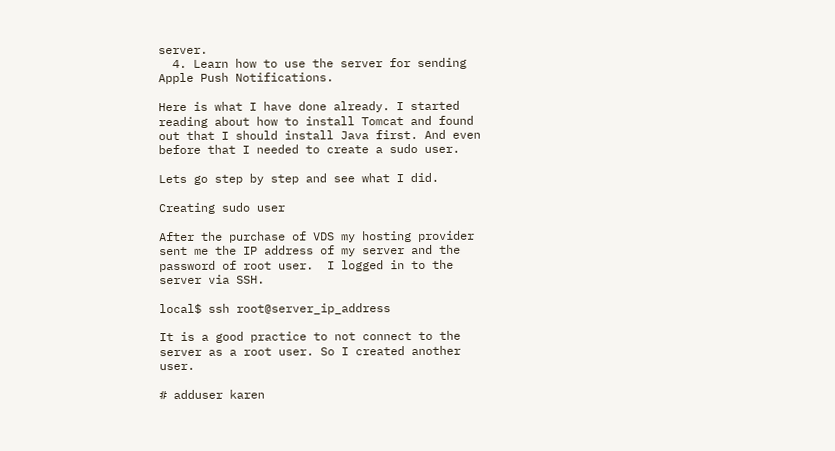server.
  4. Learn how to use the server for sending Apple Push Notifications.

Here is what I have done already. I started reading about how to install Tomcat and found out that I should install Java first. And even before that I needed to create a sudo user.

Lets go step by step and see what I did.

Creating sudo user

After the purchase of VDS my hosting provider sent me the IP address of my server and the password of root user.  I logged in to the server via SSH.

local$ ssh root@server_ip_address

It is a good practice to not connect to the server as a root user. So I created another user.

# adduser karen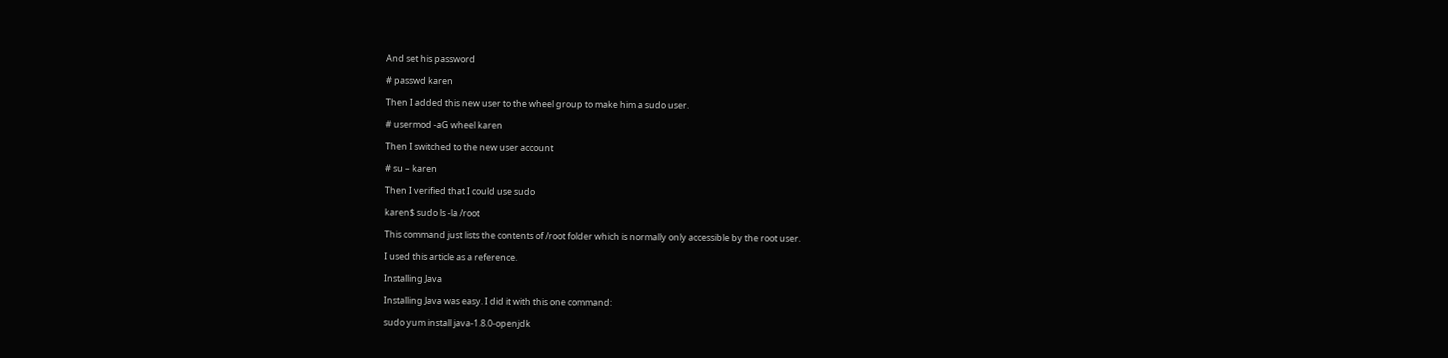And set his password

# passwd karen

Then I added this new user to the wheel group to make him a sudo user.

# usermod -aG wheel karen

Then I switched to the new user account

# su – karen

Then I verified that I could use sudo

karen$ sudo ls -la /root

This command just lists the contents of /root folder which is normally only accessible by the root user.

I used this article as a reference.

Installing Java

Installing Java was easy. I did it with this one command:

sudo yum install java-1.8.0-openjdk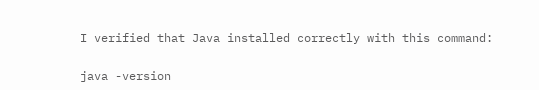I verified that Java installed correctly with this command:

java -version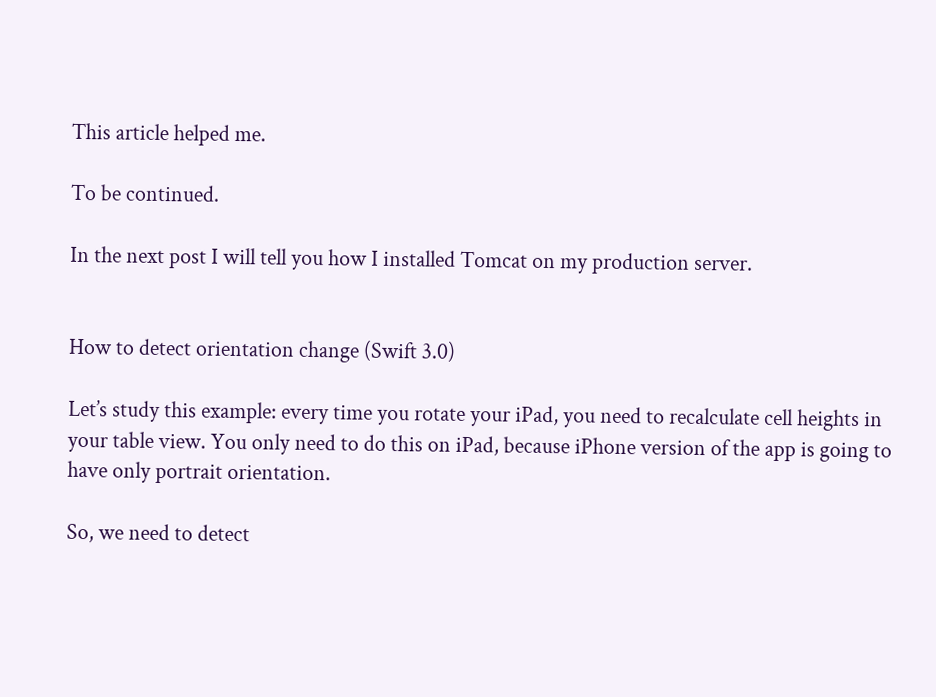This article helped me.

To be continued.

In the next post I will tell you how I installed Tomcat on my production server.


How to detect orientation change (Swift 3.0)

Let’s study this example: every time you rotate your iPad, you need to recalculate cell heights in your table view. You only need to do this on iPad, because iPhone version of the app is going to have only portrait orientation.

So, we need to detect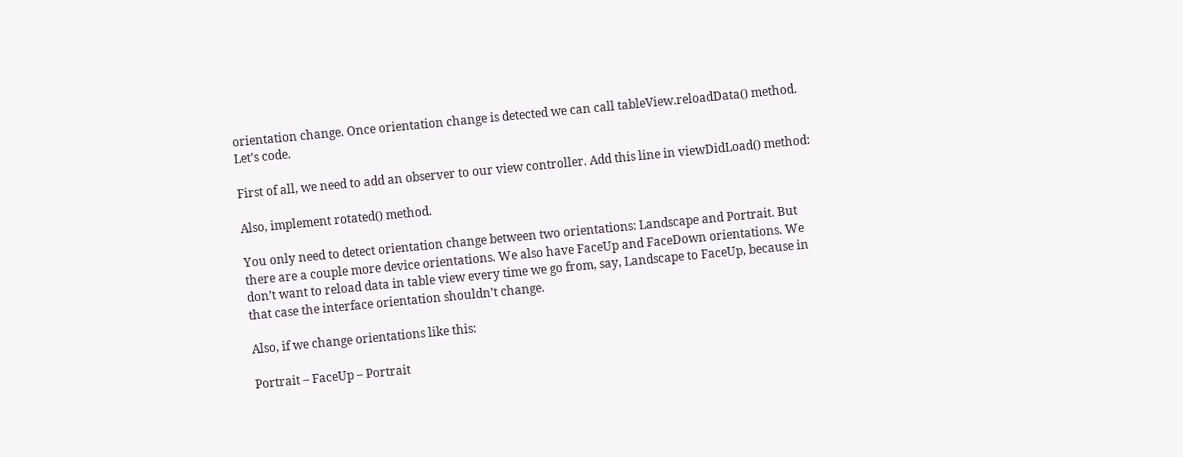orientation change. Once orientation change is detected we can call tableView.reloadData() method. Let’s code.

First of all, we need to add an observer to our view controller. Add this line in viewDidLoad() method:

Also, implement rotated() method.

You only need to detect orientation change between two orientations: Landscape and Portrait. But there are a couple more device orientations. We also have FaceUp and FaceDown orientations. We don’t want to reload data in table view every time we go from, say, Landscape to FaceUp, because in that case the interface orientation shouldn’t change.

Also, if we change orientations like this:

Portrait – FaceUp – Portrait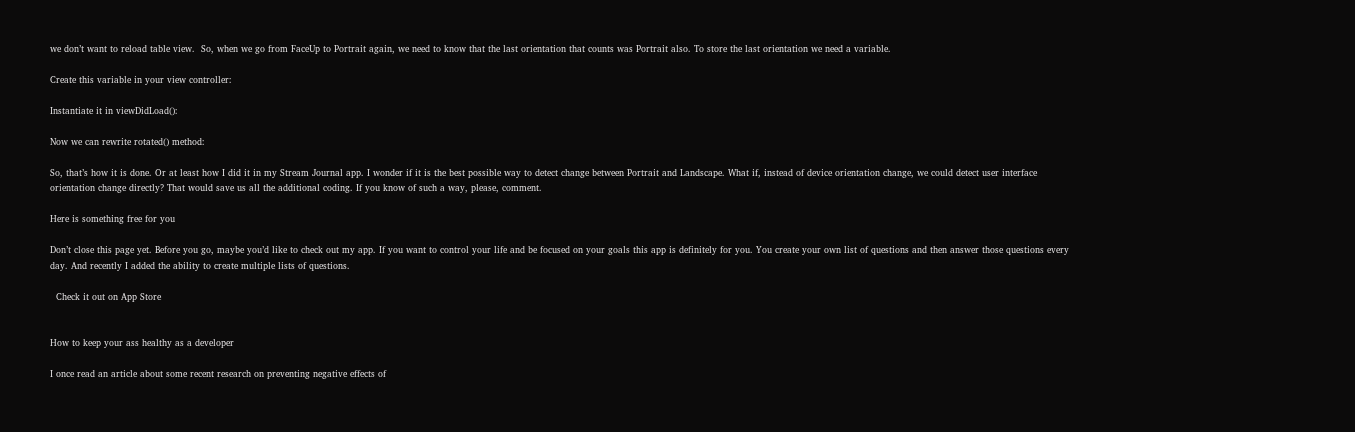we don’t want to reload table view.  So, when we go from FaceUp to Portrait again, we need to know that the last orientation that counts was Portrait also. To store the last orientation we need a variable.

Create this variable in your view controller:

Instantiate it in viewDidLoad():

Now we can rewrite rotated() method:

So, that’s how it is done. Or at least how I did it in my Stream Journal app. I wonder if it is the best possible way to detect change between Portrait and Landscape. What if, instead of device orientation change, we could detect user interface orientation change directly? That would save us all the additional coding. If you know of such a way, please, comment.

Here is something free for you

Don’t close this page yet. Before you go, maybe you’d like to check out my app. If you want to control your life and be focused on your goals this app is definitely for you. You create your own list of questions and then answer those questions every day. And recently I added the ability to create multiple lists of questions.

  Check it out on App Store


How to keep your ass healthy as a developer

I once read an article about some recent research on preventing negative effects of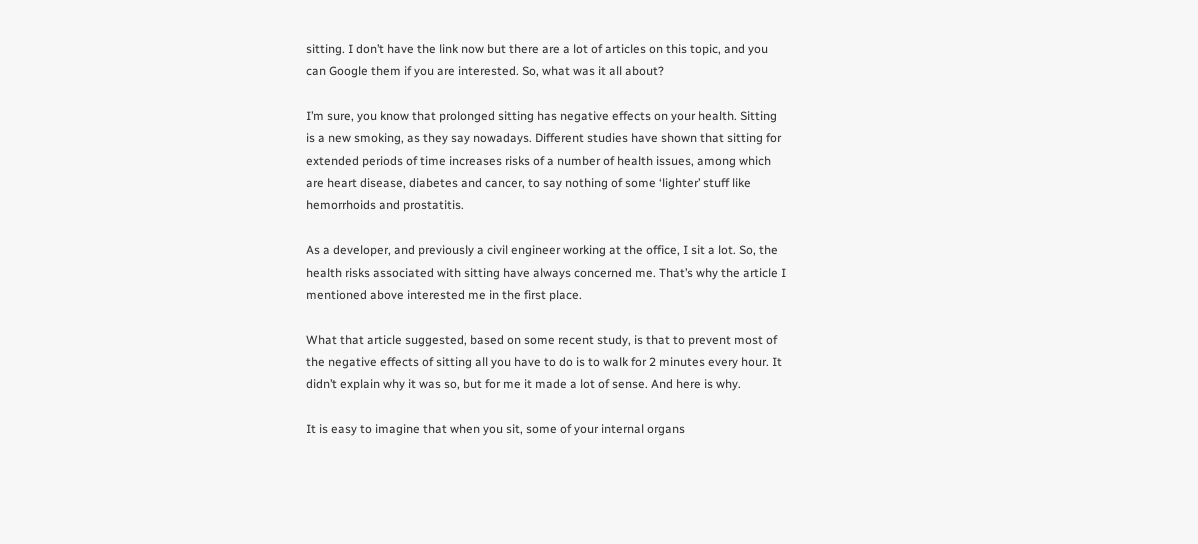sitting. I don’t have the link now but there are a lot of articles on this topic, and you can Google them if you are interested. So, what was it all about?

I’m sure, you know that prolonged sitting has negative effects on your health. Sitting is a new smoking, as they say nowadays. Different studies have shown that sitting for extended periods of time increases risks of a number of health issues, among which are heart disease, diabetes and cancer, to say nothing of some ‘lighter’ stuff like hemorrhoids and prostatitis.

As a developer, and previously a civil engineer working at the office, I sit a lot. So, the health risks associated with sitting have always concerned me. That’s why the article I mentioned above interested me in the first place.

What that article suggested, based on some recent study, is that to prevent most of the negative effects of sitting all you have to do is to walk for 2 minutes every hour. It didn’t explain why it was so, but for me it made a lot of sense. And here is why.

It is easy to imagine that when you sit, some of your internal organs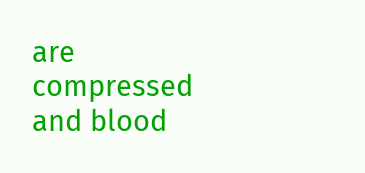are compressed and blood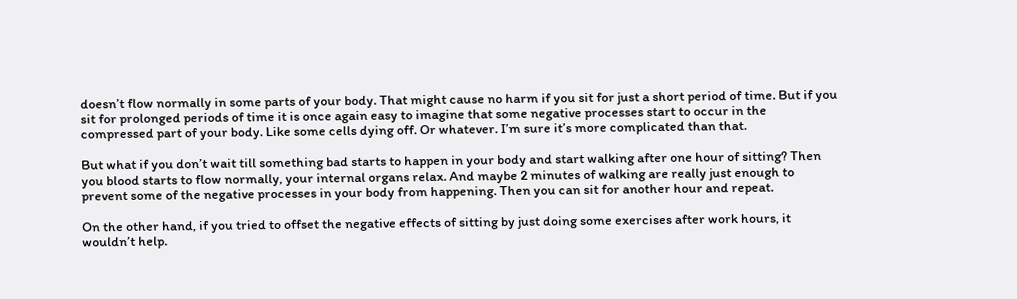doesn’t flow normally in some parts of your body. That might cause no harm if you sit for just a short period of time. But if you sit for prolonged periods of time it is once again easy to imagine that some negative processes start to occur in the compressed part of your body. Like some cells dying off. Or whatever. I’m sure it’s more complicated than that.

But what if you don’t wait till something bad starts to happen in your body and start walking after one hour of sitting? Then you blood starts to flow normally, your internal organs relax. And maybe 2 minutes of walking are really just enough to prevent some of the negative processes in your body from happening. Then you can sit for another hour and repeat.

On the other hand, if you tried to offset the negative effects of sitting by just doing some exercises after work hours, it wouldn’t help.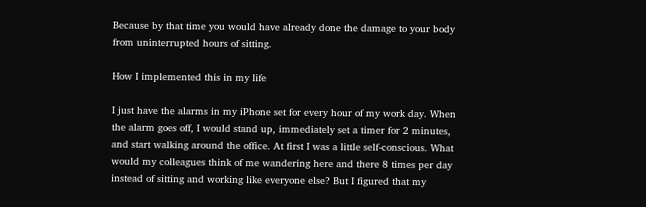Because by that time you would have already done the damage to your body from uninterrupted hours of sitting.

How I implemented this in my life

I just have the alarms in my iPhone set for every hour of my work day. When the alarm goes off, I would stand up, immediately set a timer for 2 minutes, and start walking around the office. At first I was a little self-conscious. What would my colleagues think of me wandering here and there 8 times per day instead of sitting and working like everyone else? But I figured that my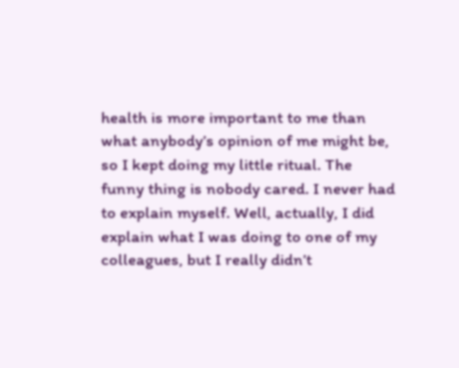health is more important to me than what anybody’s opinion of me might be, so I kept doing my little ritual. The funny thing is nobody cared. I never had to explain myself. Well, actually, I did explain what I was doing to one of my colleagues, but I really didn’t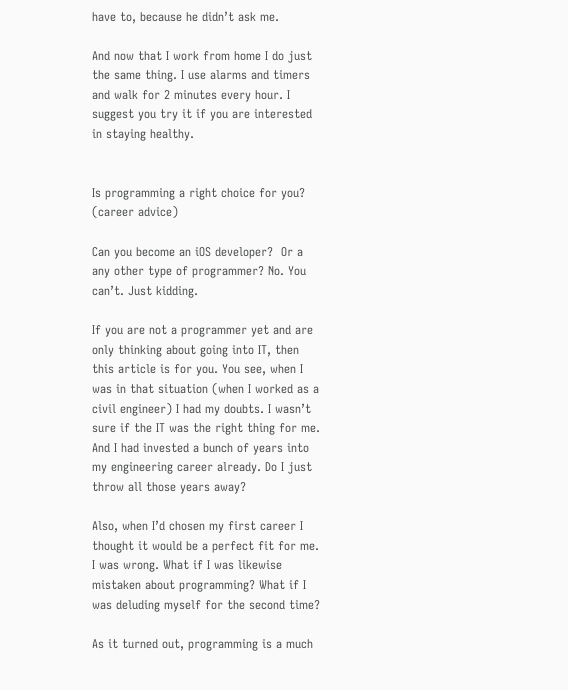have to, because he didn’t ask me.

And now that I work from home I do just the same thing. I use alarms and timers and walk for 2 minutes every hour. I suggest you try it if you are interested in staying healthy.


Is programming a right choice for you? (career advice)

Can you become an iOS developer?  Or a any other type of programmer? No. You can’t. Just kidding.

If you are not a programmer yet and are only thinking about going into IT, then this article is for you. You see, when I was in that situation (when I worked as a civil engineer) I had my doubts. I wasn’t sure if the IT was the right thing for me. And I had invested a bunch of years into my engineering career already. Do I just throw all those years away?

Also, when I’d chosen my first career I thought it would be a perfect fit for me. I was wrong. What if I was likewise mistaken about programming? What if I was deluding myself for the second time?

As it turned out, programming is a much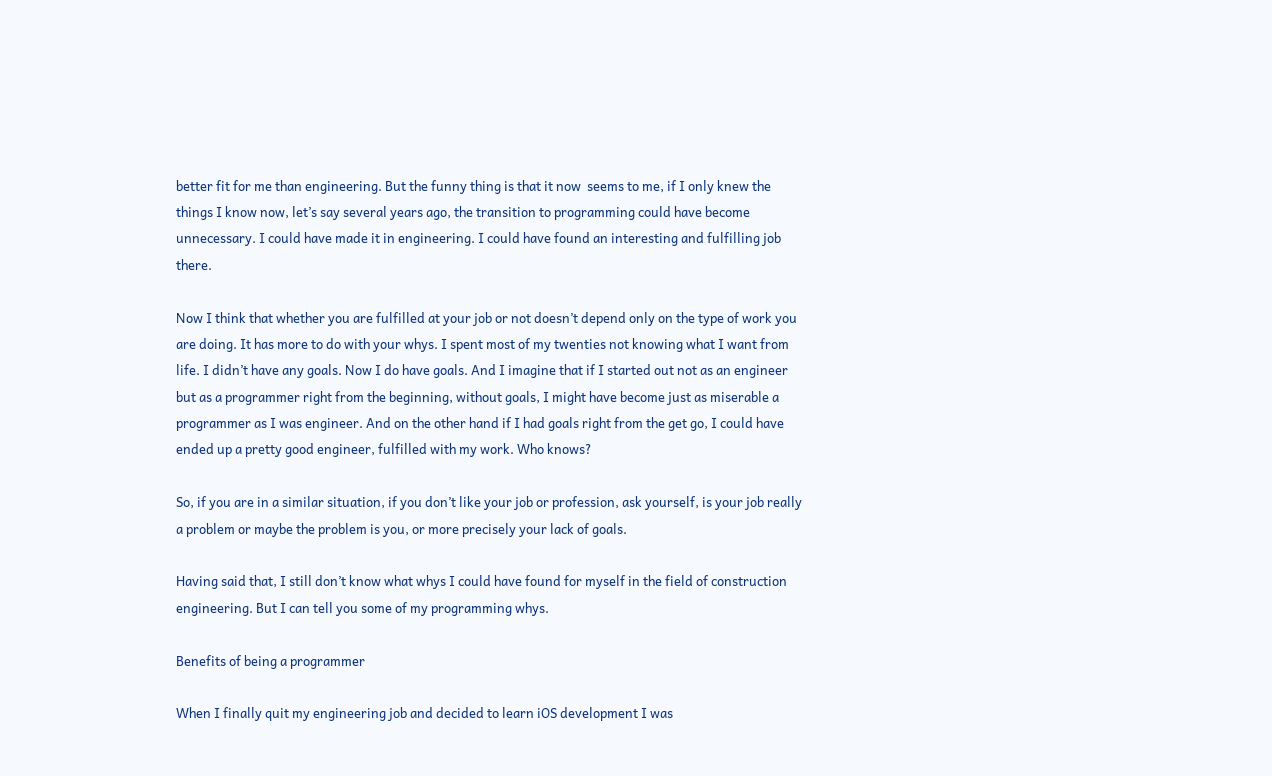better fit for me than engineering. But the funny thing is that it now  seems to me, if I only knew the things I know now, let’s say several years ago, the transition to programming could have become unnecessary. I could have made it in engineering. I could have found an interesting and fulfilling job there.

Now I think that whether you are fulfilled at your job or not doesn’t depend only on the type of work you are doing. It has more to do with your whys. I spent most of my twenties not knowing what I want from life. I didn’t have any goals. Now I do have goals. And I imagine that if I started out not as an engineer but as a programmer right from the beginning, without goals, I might have become just as miserable a programmer as I was engineer. And on the other hand if I had goals right from the get go, I could have ended up a pretty good engineer, fulfilled with my work. Who knows?

So, if you are in a similar situation, if you don’t like your job or profession, ask yourself, is your job really a problem or maybe the problem is you, or more precisely your lack of goals.

Having said that, I still don’t know what whys I could have found for myself in the field of construction engineering. But I can tell you some of my programming whys.

Benefits of being a programmer

When I finally quit my engineering job and decided to learn iOS development I was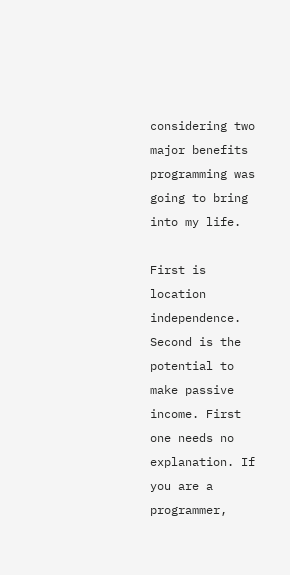considering two major benefits programming was going to bring into my life.

First is location independence. Second is the potential to make passive income. First one needs no explanation. If you are a programmer,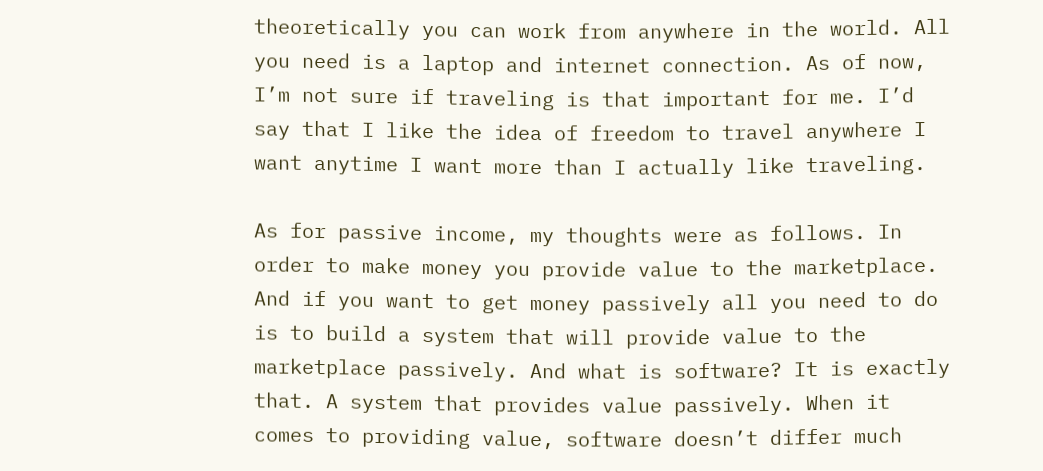theoretically you can work from anywhere in the world. All you need is a laptop and internet connection. As of now, I’m not sure if traveling is that important for me. I’d say that I like the idea of freedom to travel anywhere I want anytime I want more than I actually like traveling.

As for passive income, my thoughts were as follows. In order to make money you provide value to the marketplace. And if you want to get money passively all you need to do is to build a system that will provide value to the marketplace passively. And what is software? It is exactly that. A system that provides value passively. When it comes to providing value, software doesn’t differ much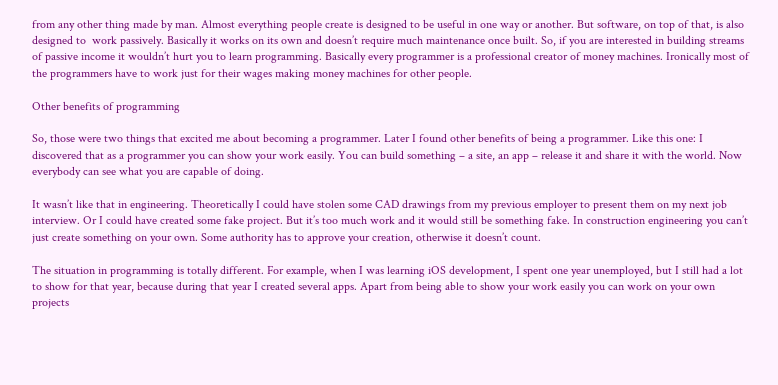from any other thing made by man. Almost everything people create is designed to be useful in one way or another. But software, on top of that, is also designed to  work passively. Basically it works on its own and doesn’t require much maintenance once built. So, if you are interested in building streams of passive income it wouldn’t hurt you to learn programming. Basically every programmer is a professional creator of money machines. Ironically most of the programmers have to work just for their wages making money machines for other people.

Other benefits of programming

So, those were two things that excited me about becoming a programmer. Later I found other benefits of being a programmer. Like this one: I discovered that as a programmer you can show your work easily. You can build something – a site, an app – release it and share it with the world. Now everybody can see what you are capable of doing.

It wasn’t like that in engineering. Theoretically I could have stolen some CAD drawings from my previous employer to present them on my next job interview. Or I could have created some fake project. But it’s too much work and it would still be something fake. In construction engineering you can’t just create something on your own. Some authority has to approve your creation, otherwise it doesn’t count.

The situation in programming is totally different. For example, when I was learning iOS development, I spent one year unemployed, but I still had a lot to show for that year, because during that year I created several apps. Apart from being able to show your work easily you can work on your own projects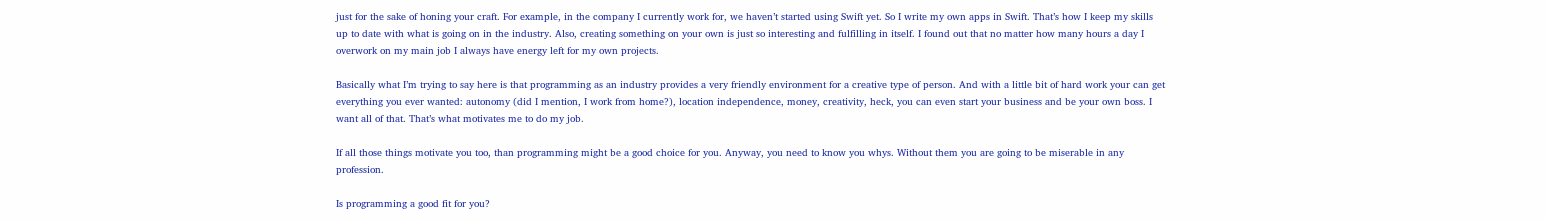just for the sake of honing your craft. For example, in the company I currently work for, we haven’t started using Swift yet. So I write my own apps in Swift. That’s how I keep my skills up to date with what is going on in the industry. Also, creating something on your own is just so interesting and fulfilling in itself. I found out that no matter how many hours a day I overwork on my main job I always have energy left for my own projects.

Basically what I’m trying to say here is that programming as an industry provides a very friendly environment for a creative type of person. And with a little bit of hard work your can get everything you ever wanted: autonomy (did I mention, I work from home?), location independence, money, creativity, heck, you can even start your business and be your own boss. I want all of that. That’s what motivates me to do my job.

If all those things motivate you too, than programming might be a good choice for you. Anyway, you need to know you whys. Without them you are going to be miserable in any profession.

Is programming a good fit for you?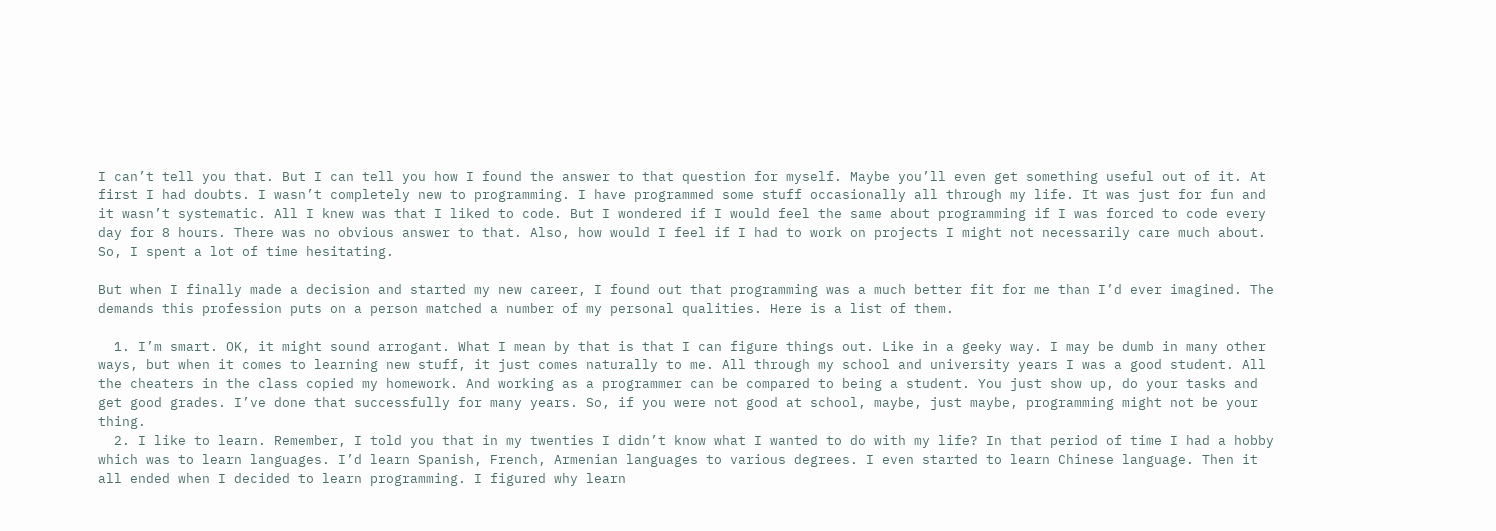I can’t tell you that. But I can tell you how I found the answer to that question for myself. Maybe you’ll even get something useful out of it. At first I had doubts. I wasn’t completely new to programming. I have programmed some stuff occasionally all through my life. It was just for fun and it wasn’t systematic. All I knew was that I liked to code. But I wondered if I would feel the same about programming if I was forced to code every day for 8 hours. There was no obvious answer to that. Also, how would I feel if I had to work on projects I might not necessarily care much about. So, I spent a lot of time hesitating.

But when I finally made a decision and started my new career, I found out that programming was a much better fit for me than I’d ever imagined. The demands this profession puts on a person matched a number of my personal qualities. Here is a list of them.

  1. I’m smart. OK, it might sound arrogant. What I mean by that is that I can figure things out. Like in a geeky way. I may be dumb in many other ways, but when it comes to learning new stuff, it just comes naturally to me. All through my school and university years I was a good student. All the cheaters in the class copied my homework. And working as a programmer can be compared to being a student. You just show up, do your tasks and get good grades. I’ve done that successfully for many years. So, if you were not good at school, maybe, just maybe, programming might not be your thing.
  2. I like to learn. Remember, I told you that in my twenties I didn’t know what I wanted to do with my life? In that period of time I had a hobby which was to learn languages. I’d learn Spanish, French, Armenian languages to various degrees. I even started to learn Chinese language. Then it all ended when I decided to learn programming. I figured why learn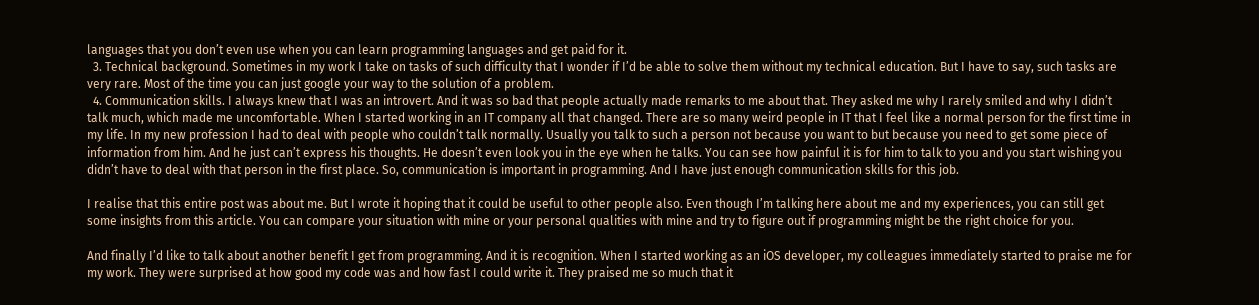languages that you don’t even use when you can learn programming languages and get paid for it.
  3. Technical background. Sometimes in my work I take on tasks of such difficulty that I wonder if I’d be able to solve them without my technical education. But I have to say, such tasks are very rare. Most of the time you can just google your way to the solution of a problem.
  4. Communication skills. I always knew that I was an introvert. And it was so bad that people actually made remarks to me about that. They asked me why I rarely smiled and why I didn’t talk much, which made me uncomfortable. When I started working in an IT company all that changed. There are so many weird people in IT that I feel like a normal person for the first time in my life. In my new profession I had to deal with people who couldn’t talk normally. Usually you talk to such a person not because you want to but because you need to get some piece of information from him. And he just can’t express his thoughts. He doesn’t even look you in the eye when he talks. You can see how painful it is for him to talk to you and you start wishing you didn’t have to deal with that person in the first place. So, communication is important in programming. And I have just enough communication skills for this job.

I realise that this entire post was about me. But I wrote it hoping that it could be useful to other people also. Even though I’m talking here about me and my experiences, you can still get some insights from this article. You can compare your situation with mine or your personal qualities with mine and try to figure out if programming might be the right choice for you.

And finally I’d like to talk about another benefit I get from programming. And it is recognition. When I started working as an iOS developer, my colleagues immediately started to praise me for my work. They were surprised at how good my code was and how fast I could write it. They praised me so much that it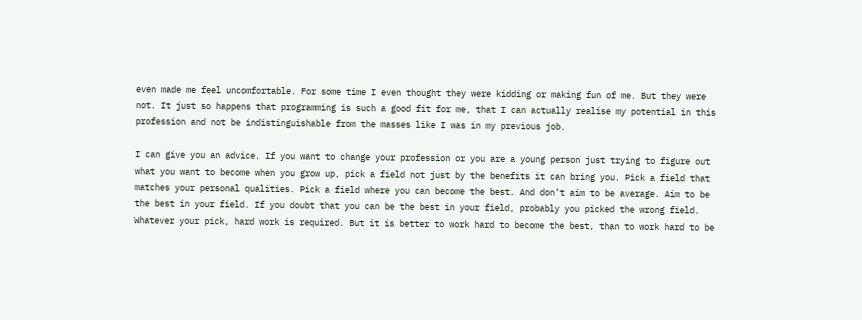even made me feel uncomfortable. For some time I even thought they were kidding or making fun of me. But they were not. It just so happens that programming is such a good fit for me, that I can actually realise my potential in this profession and not be indistinguishable from the masses like I was in my previous job.

I can give you an advice. If you want to change your profession or you are a young person just trying to figure out what you want to become when you grow up, pick a field not just by the benefits it can bring you. Pick a field that matches your personal qualities. Pick a field where you can become the best. And don’t aim to be average. Aim to be the best in your field. If you doubt that you can be the best in your field, probably you picked the wrong field. Whatever your pick, hard work is required. But it is better to work hard to become the best, than to work hard to be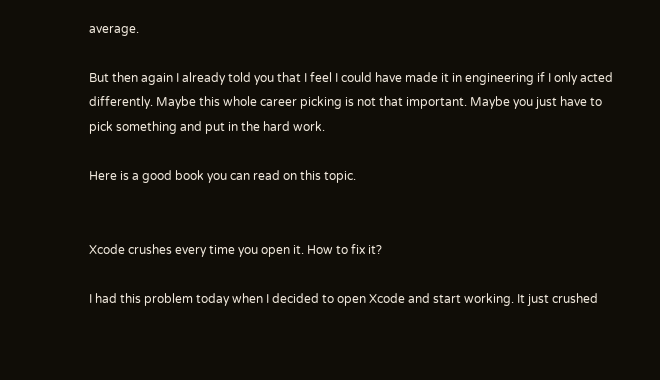average.

But then again I already told you that I feel I could have made it in engineering if I only acted differently. Maybe this whole career picking is not that important. Maybe you just have to pick something and put in the hard work.

Here is a good book you can read on this topic.


Xcode crushes every time you open it. How to fix it?

I had this problem today when I decided to open Xcode and start working. It just crushed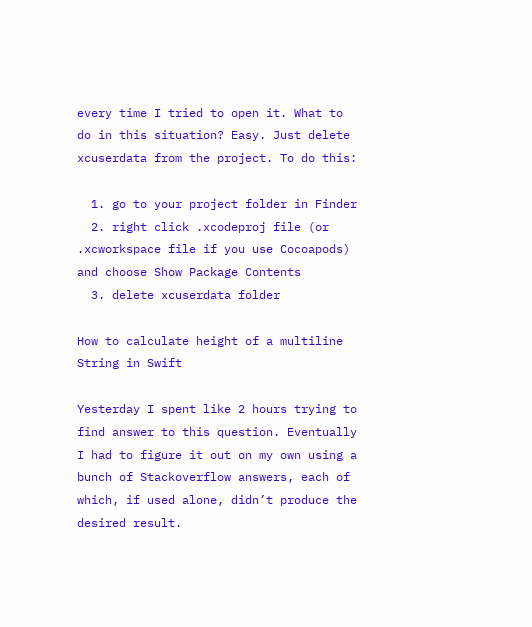every time I tried to open it. What to do in this situation? Easy. Just delete xcuserdata from the project. To do this:

  1. go to your project folder in Finder
  2. right click .xcodeproj file (or .xcworkspace file if you use Cocoapods) and choose Show Package Contents
  3. delete xcuserdata folder

How to calculate height of a multiline String in Swift

Yesterday I spent like 2 hours trying to find answer to this question. Eventually I had to figure it out on my own using a bunch of Stackoverflow answers, each of which, if used alone, didn’t produce the desired result.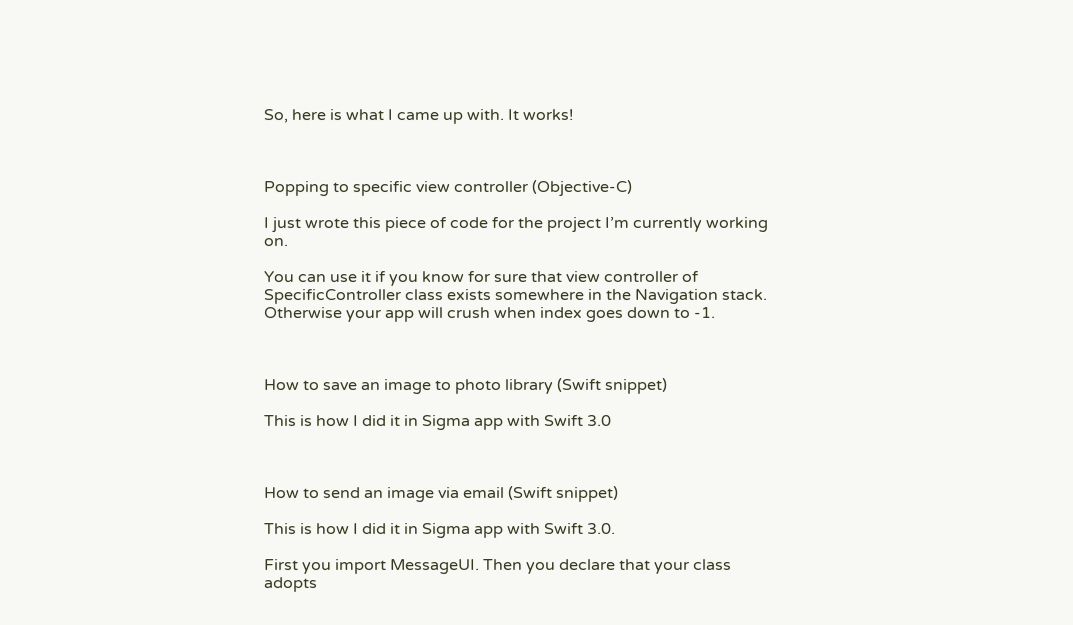So, here is what I came up with. It works!



Popping to specific view controller (Objective-C)

I just wrote this piece of code for the project I’m currently working on.

You can use it if you know for sure that view controller of SpecificController class exists somewhere in the Navigation stack. Otherwise your app will crush when index goes down to -1.



How to save an image to photo library (Swift snippet)

This is how I did it in Sigma app with Swift 3.0



How to send an image via email (Swift snippet)

This is how I did it in Sigma app with Swift 3.0.

First you import MessageUI. Then you declare that your class adopts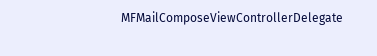MFMailComposeViewControllerDelegate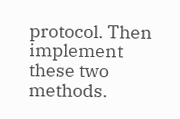protocol. Then implement these two methods.